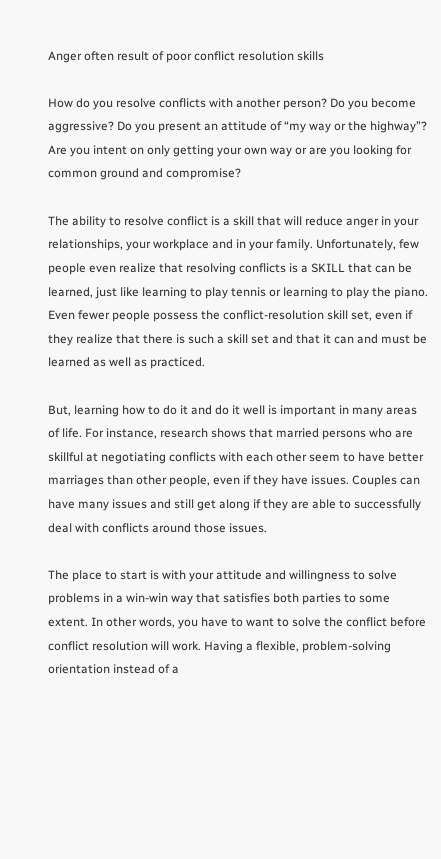Anger often result of poor conflict resolution skills

How do you resolve conflicts with another person? Do you become aggressive? Do you present an attitude of “my way or the highway”? Are you intent on only getting your own way or are you looking for common ground and compromise?

The ability to resolve conflict is a skill that will reduce anger in your relationships, your workplace and in your family. Unfortunately, few people even realize that resolving conflicts is a SKILL that can be learned, just like learning to play tennis or learning to play the piano. Even fewer people possess the conflict-resolution skill set, even if they realize that there is such a skill set and that it can and must be learned as well as practiced.

But, learning how to do it and do it well is important in many areas of life. For instance, research shows that married persons who are skillful at negotiating conflicts with each other seem to have better marriages than other people, even if they have issues. Couples can have many issues and still get along if they are able to successfully deal with conflicts around those issues.

The place to start is with your attitude and willingness to solve problems in a win-win way that satisfies both parties to some extent. In other words, you have to want to solve the conflict before conflict resolution will work. Having a flexible, problem-solving orientation instead of a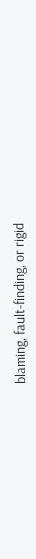blaming, fault-finding, or rigid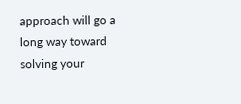approach will go a long way toward solving your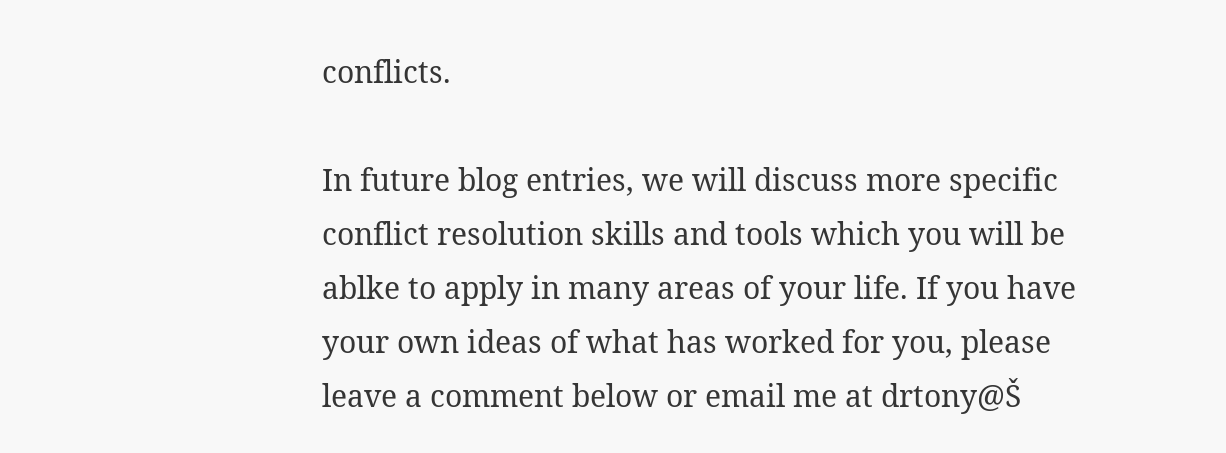conflicts.

In future blog entries, we will discuss more specific conflict resolution skills and tools which you will be ablke to apply in many areas of your life. If you have your own ideas of what has worked for you, please leave a comment below or email me at drtony@Š